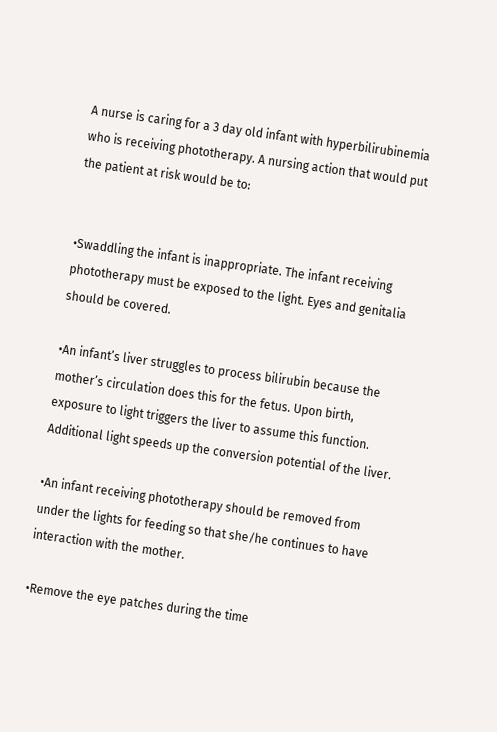A nurse is caring for a 3 day old infant with hyperbilirubinemia who is receiving phototherapy. A nursing action that would put the patient at risk would be to:


•Swaddling the infant is inappropriate. The infant receiving phototherapy must be exposed to the light. Eyes and genitalia should be covered.

•An infant’s liver struggles to process bilirubin because the mother’s circulation does this for the fetus. Upon birth, exposure to light triggers the liver to assume this function. Additional light speeds up the conversion potential of the liver.

•An infant receiving phototherapy should be removed from under the lights for feeding so that she/he continues to have interaction with the mother.

•Remove the eye patches during the time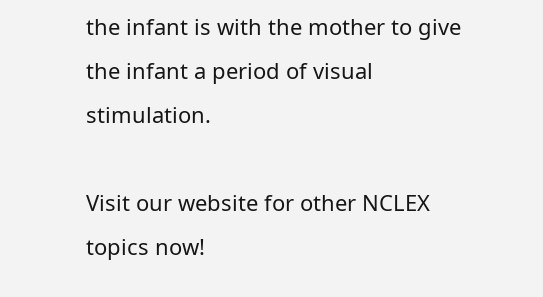the infant is with the mother to give the infant a period of visual stimulation.

Visit our website for other NCLEX topics now!